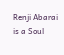Renji Abarai is a Soul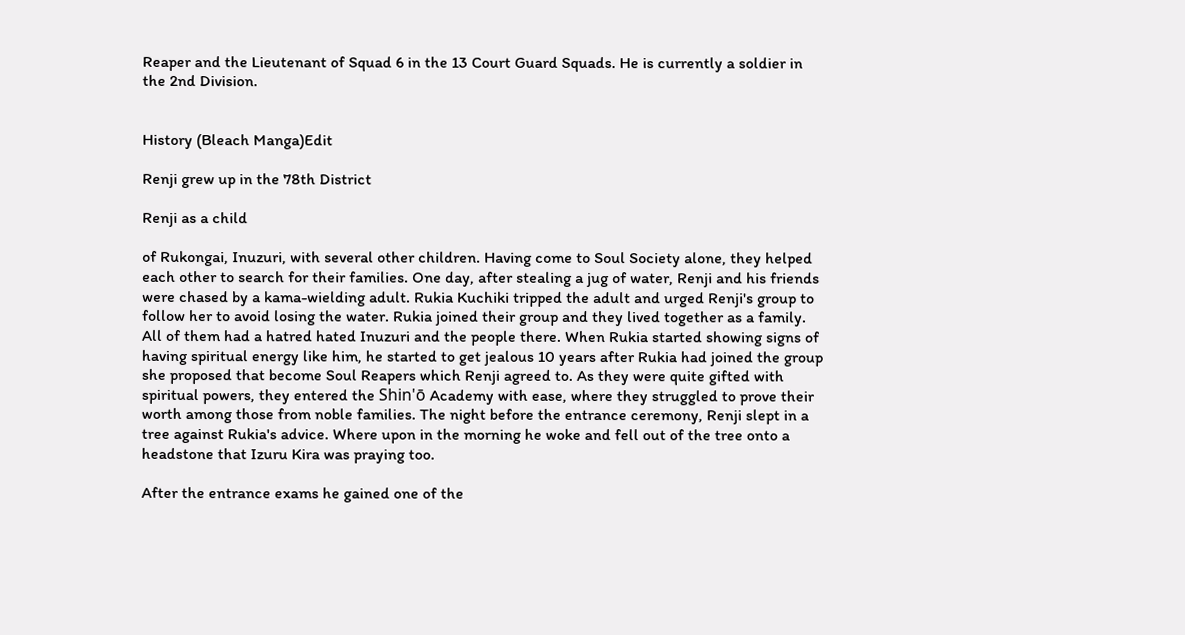Reaper and the Lieutenant of Squad 6 in the 13 Court Guard Squads. He is currently a soldier in the 2nd Division.


History (Bleach Manga)Edit

Renji grew up in the 78th District

Renji as a child

of Rukongai, Inuzuri, with several other children. Having come to Soul Society alone, they helped each other to search for their families. One day, after stealing a jug of water, Renji and his friends were chased by a kama-wielding adult. Rukia Kuchiki tripped the adult and urged Renji's group to follow her to avoid losing the water. Rukia joined their group and they lived together as a family. All of them had a hatred hated Inuzuri and the people there. When Rukia started showing signs of having spiritual energy like him, he started to get jealous 10 years after Rukia had joined the group she proposed that become Soul Reapers which Renji agreed to. As they were quite gifted with spiritual powers, they entered the Shin'ō Academy with ease, where they struggled to prove their worth among those from noble families. The night before the entrance ceremony, Renji slept in a tree against Rukia's advice. Where upon in the morning he woke and fell out of the tree onto a headstone that Izuru Kira was praying too.

After the entrance exams he gained one of the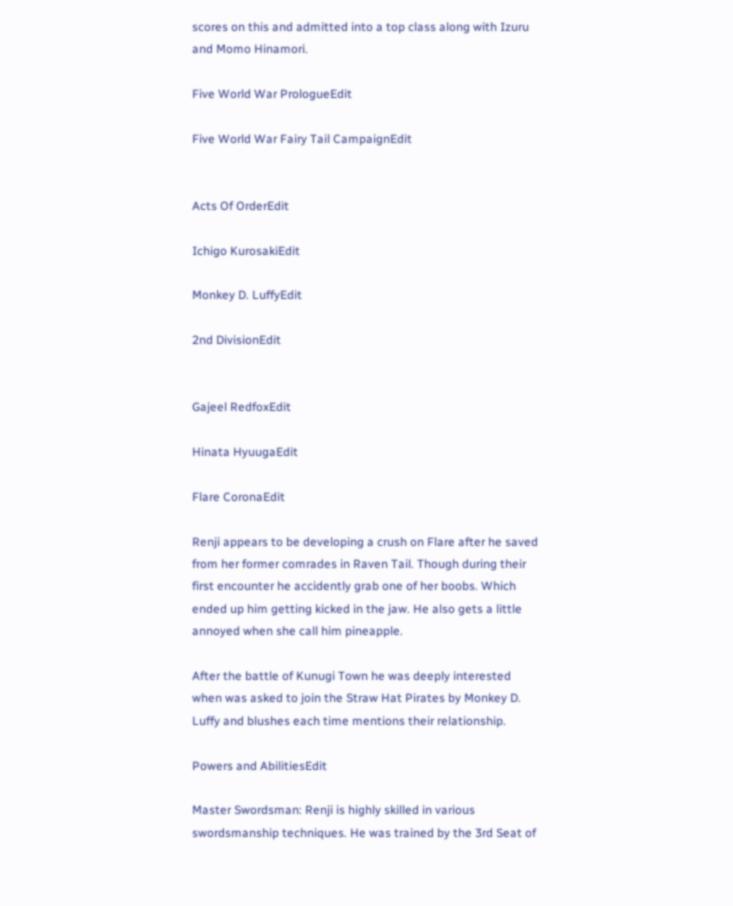scores on this and admitted into a top class along with Izuru and Momo Hinamori.

Five World War PrologueEdit

Five World War Fairy Tail CampaignEdit


Acts Of OrderEdit

Ichigo KurosakiEdit

Monkey D. LuffyEdit

2nd DivisionEdit


Gajeel RedfoxEdit

Hinata HyuugaEdit

Flare CoronaEdit

Renji appears to be developing a crush on Flare after he saved from her former comrades in Raven Tail. Though during their first encounter he accidently grab one of her boobs. Which ended up him getting kicked in the jaw. He also gets a little annoyed when she call him pineapple.

After the battle of Kunugi Town he was deeply interested when was asked to join the Straw Hat Pirates by Monkey D. Luffy and blushes each time mentions their relationship.

Powers and AbilitiesEdit

Master Swordsman: Renji is highly skilled in various swordsmanship techniques. He was trained by the 3rd Seat of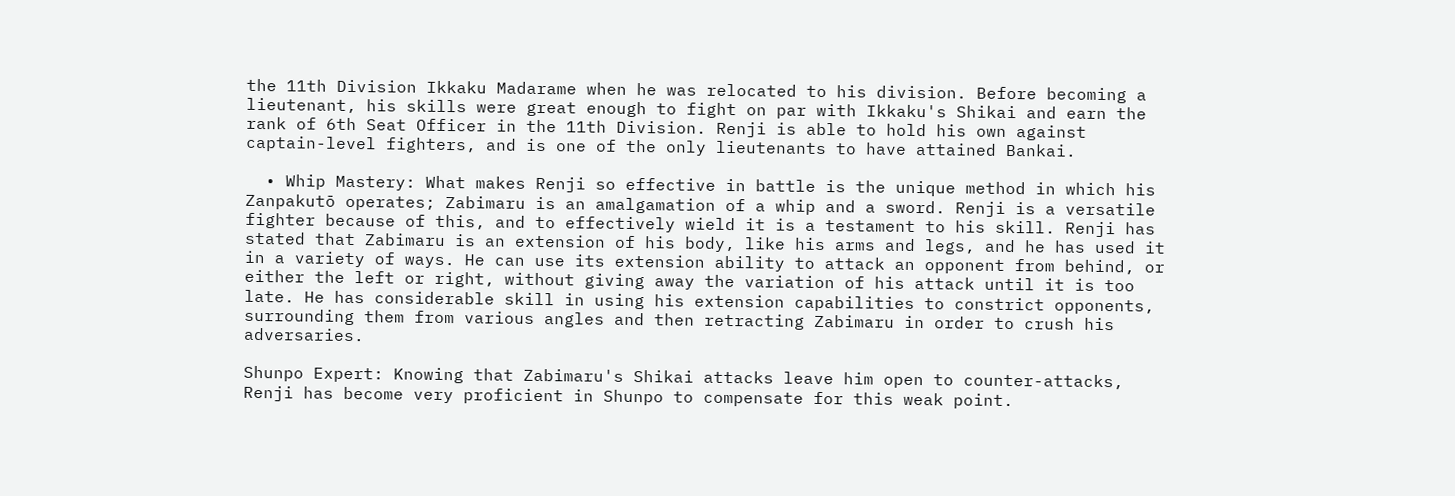the 11th Division Ikkaku Madarame when he was relocated to his division. Before becoming a lieutenant, his skills were great enough to fight on par with Ikkaku's Shikai and earn the rank of 6th Seat Officer in the 11th Division. Renji is able to hold his own against captain-level fighters, and is one of the only lieutenants to have attained Bankai.

  • Whip Mastery: What makes Renji so effective in battle is the unique method in which his Zanpakutō operates; Zabimaru is an amalgamation of a whip and a sword. Renji is a versatile fighter because of this, and to effectively wield it is a testament to his skill. Renji has stated that Zabimaru is an extension of his body, like his arms and legs, and he has used it in a variety of ways. He can use its extension ability to attack an opponent from behind, or either the left or right, without giving away the variation of his attack until it is too late. He has considerable skill in using his extension capabilities to constrict opponents, surrounding them from various angles and then retracting Zabimaru in order to crush his adversaries.

Shunpo Expert: Knowing that Zabimaru's Shikai attacks leave him open to counter-attacks, Renji has become very proficient in Shunpo to compensate for this weak point.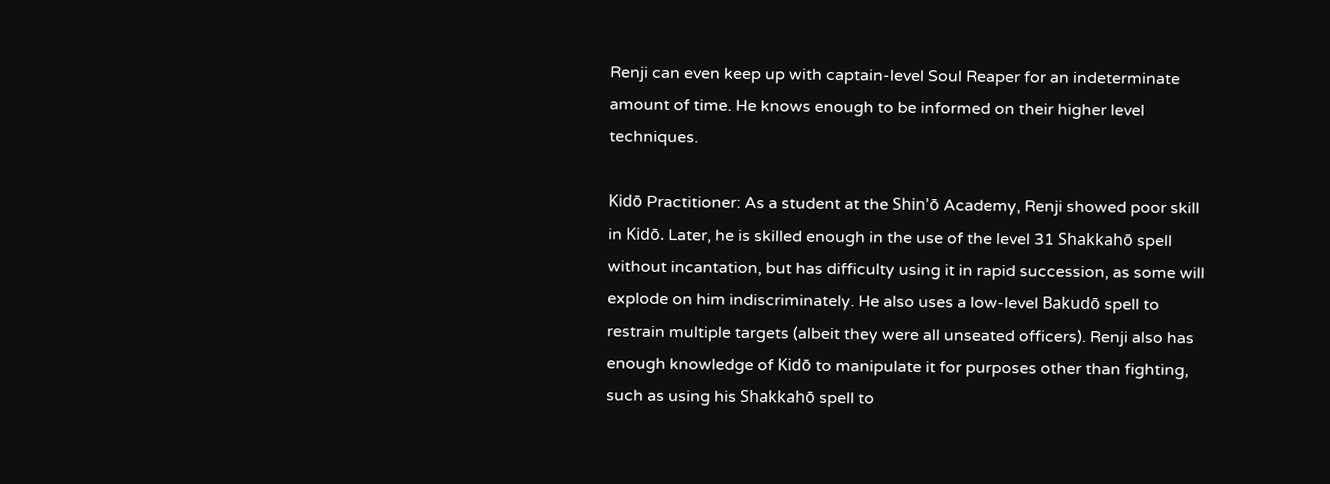Renji can even keep up with captain-level Soul Reaper for an indeterminate amount of time. He knows enough to be informed on their higher level techniques.

Kidō Practitioner: As a student at the Shin'ō Academy, Renji showed poor skill in Kidō. Later, he is skilled enough in the use of the level 31 Shakkahō spell without incantation, but has difficulty using it in rapid succession, as some will explode on him indiscriminately. He also uses a low-level Bakudō spell to restrain multiple targets (albeit they were all unseated officers). Renji also has enough knowledge of Kidō to manipulate it for purposes other than fighting, such as using his Shakkahō spell to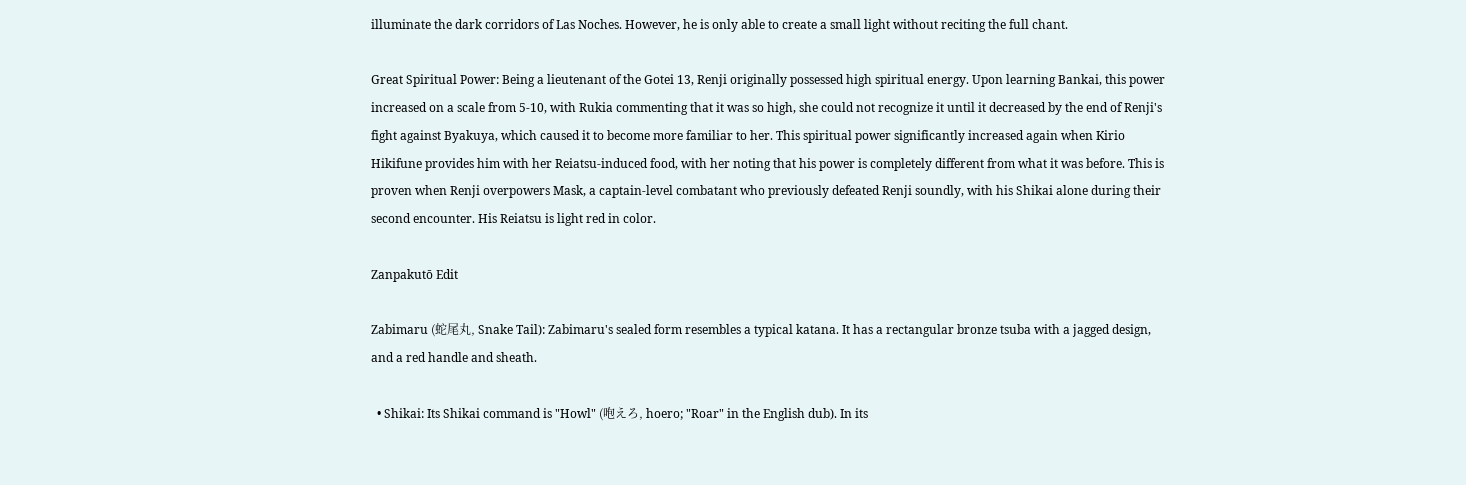illuminate the dark corridors of Las Noches. However, he is only able to create a small light without reciting the full chant.

Great Spiritual Power: Being a lieutenant of the Gotei 13, Renji originally possessed high spiritual energy. Upon learning Bankai, this power increased on a scale from 5-10, with Rukia commenting that it was so high, she could not recognize it until it decreased by the end of Renji's fight against Byakuya, which caused it to become more familiar to her. This spiritual power significantly increased again when Kirio Hikifune provides him with her Reiatsu-induced food, with her noting that his power is completely different from what it was before. This is proven when Renji overpowers Mask, a captain-level combatant who previously defeated Renji soundly, with his Shikai alone during their second encounter. His Reiatsu is light red in color.

Zanpakutō Edit

Zabimaru (蛇尾丸, Snake Tail): Zabimaru's sealed form resembles a typical katana. It has a rectangular bronze tsuba with a jagged design, and a red handle and sheath.

  • Shikai: Its Shikai command is "Howl" (咆えろ, hoero; "Roar" in the English dub). In its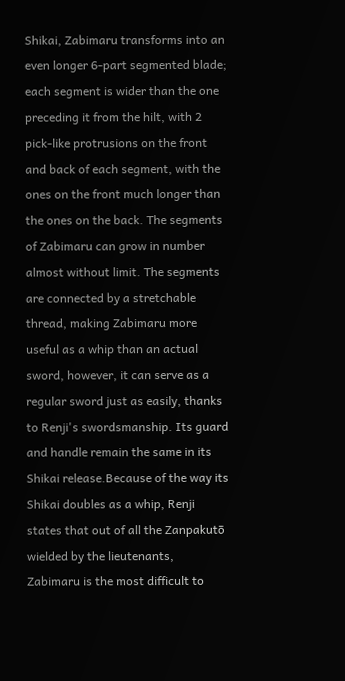Shikai, Zabimaru transforms into an even longer 6-part segmented blade; each segment is wider than the one preceding it from the hilt, with 2 pick-like protrusions on the front and back of each segment, with the ones on the front much longer than the ones on the back. The segments of Zabimaru can grow in number almost without limit. The segments are connected by a stretchable thread, making Zabimaru more useful as a whip than an actual sword, however, it can serve as a regular sword just as easily, thanks to Renji's swordsmanship. Its guard and handle remain the same in its Shikai release.Because of the way its Shikai doubles as a whip, Renji states that out of all the Zanpakutō wielded by the lieutenants, Zabimaru is the most difficult to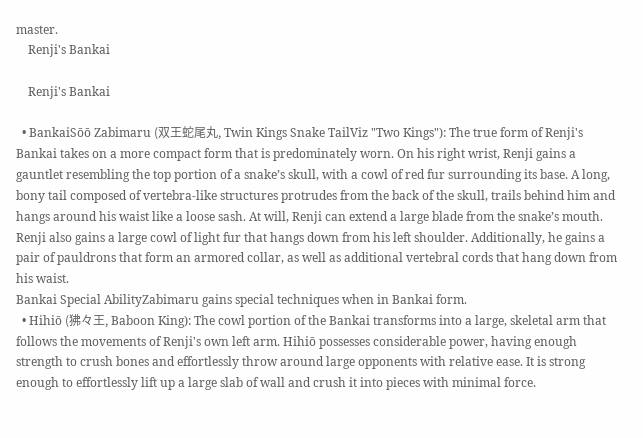master.
    Renji's Bankai

    Renji's Bankai

  • BankaiSōō Zabimaru (双王蛇尾丸, Twin Kings Snake TailViz "Two Kings"): The true form of Renji's Bankai takes on a more compact form that is predominately worn. On his right wrist, Renji gains a gauntlet resembling the top portion of a snake’s skull, with a cowl of red fur surrounding its base. A long, bony tail composed of vertebra-like structures protrudes from the back of the skull, trails behind him and hangs around his waist like a loose sash. At will, Renji can extend a large blade from the snake’s mouth. Renji also gains a large cowl of light fur that hangs down from his left shoulder. Additionally, he gains a pair of pauldrons that form an armored collar, as well as additional vertebral cords that hang down from his waist.
Bankai Special AbilityZabimaru gains special techniques when in Bankai form.
  • Hihiō (狒々王, Baboon King): The cowl portion of the Bankai transforms into a large, skeletal arm that follows the movements of Renji's own left arm. Hihiō possesses considerable power, having enough strength to crush bones and effortlessly throw around large opponents with relative ease. It is strong enough to effortlessly lift up a large slab of wall and crush it into pieces with minimal force.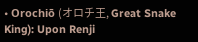• Orochiō (オロチ王, Great Snake King): Upon Renji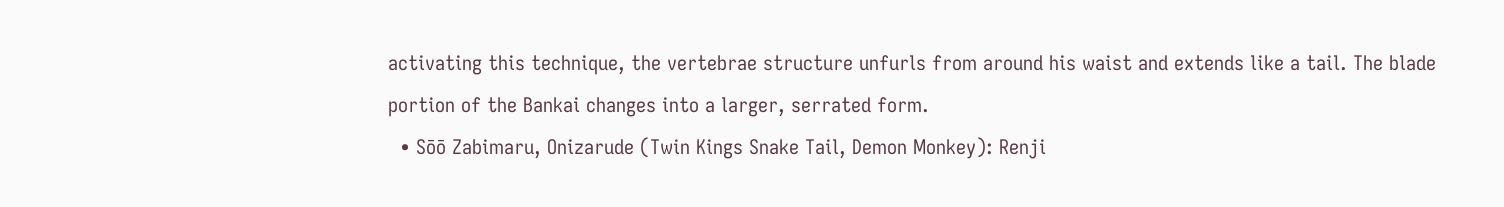activating this technique, the vertebrae structure unfurls from around his waist and extends like a tail. The blade portion of the Bankai changes into a larger, serrated form.
  • Sōō Zabimaru, Onizarude (Twin Kings Snake Tail, Demon Monkey): Renji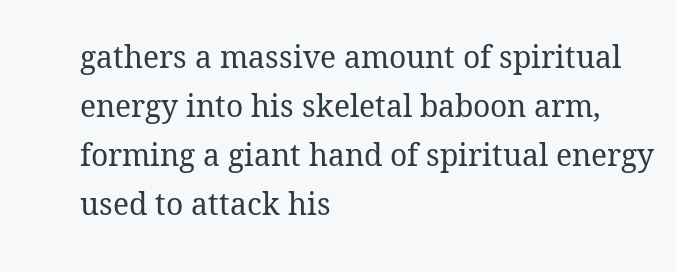gathers a massive amount of spiritual energy into his skeletal baboon arm, forming a giant hand of spiritual energy used to attack his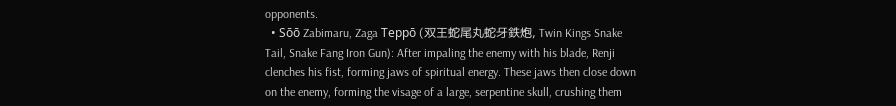opponents.
  • Sōō Zabimaru, Zaga Teppō (双王蛇尾丸蛇牙鉄炮, Twin Kings Snake Tail, Snake Fang Iron Gun): After impaling the enemy with his blade, Renji clenches his fist, forming jaws of spiritual energy. These jaws then close down on the enemy, forming the visage of a large, serpentine skull, crushing them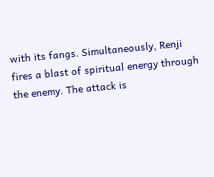with its fangs. Simultaneously, Renji fires a blast of spiritual energy through the enemy. The attack is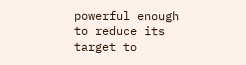powerful enough to reduce its target to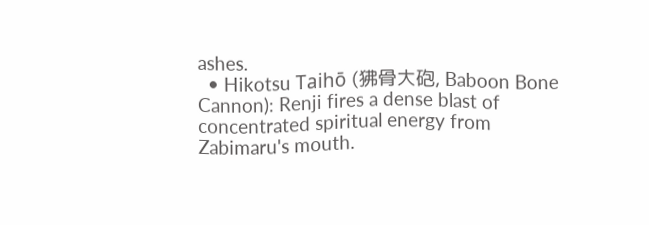ashes.
  • Hikotsu Taihō (狒骨大砲, Baboon Bone Cannon): Renji fires a dense blast of concentrated spiritual energy from Zabimaru's mouth.